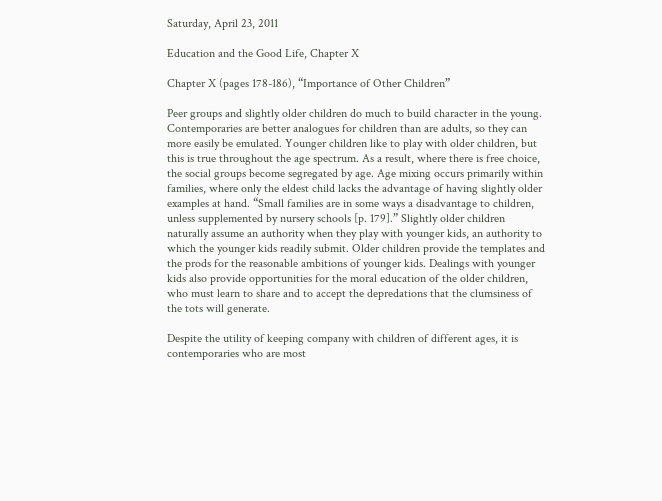Saturday, April 23, 2011

Education and the Good Life, Chapter X

Chapter X (pages 178-186), “Importance of Other Children”

Peer groups and slightly older children do much to build character in the young. Contemporaries are better analogues for children than are adults, so they can more easily be emulated. Younger children like to play with older children, but this is true throughout the age spectrum. As a result, where there is free choice, the social groups become segregated by age. Age mixing occurs primarily within families, where only the eldest child lacks the advantage of having slightly older examples at hand. “Small families are in some ways a disadvantage to children, unless supplemented by nursery schools [p. 179].” Slightly older children naturally assume an authority when they play with younger kids, an authority to which the younger kids readily submit. Older children provide the templates and the prods for the reasonable ambitions of younger kids. Dealings with younger kids also provide opportunities for the moral education of the older children, who must learn to share and to accept the depredations that the clumsiness of the tots will generate.

Despite the utility of keeping company with children of different ages, it is contemporaries who are most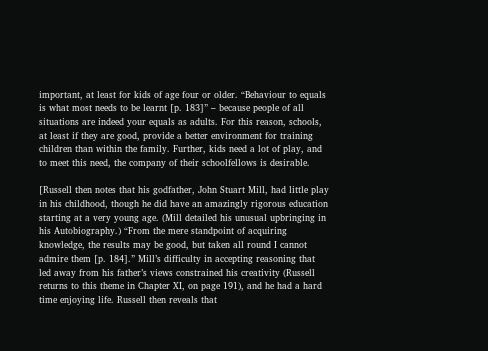important, at least for kids of age four or older. “Behaviour to equals is what most needs to be learnt [p. 183]” – because people of all situations are indeed your equals as adults. For this reason, schools, at least if they are good, provide a better environment for training children than within the family. Further, kids need a lot of play, and to meet this need, the company of their schoolfellows is desirable.

[Russell then notes that his godfather, John Stuart Mill, had little play in his childhood, though he did have an amazingly rigorous education starting at a very young age. (Mill detailed his unusual upbringing in his Autobiography.) “From the mere standpoint of acquiring knowledge, the results may be good, but taken all round I cannot admire them [p. 184].” Mill’s difficulty in accepting reasoning that led away from his father’s views constrained his creativity (Russell returns to this theme in Chapter XI, on page 191), and he had a hard time enjoying life. Russell then reveals that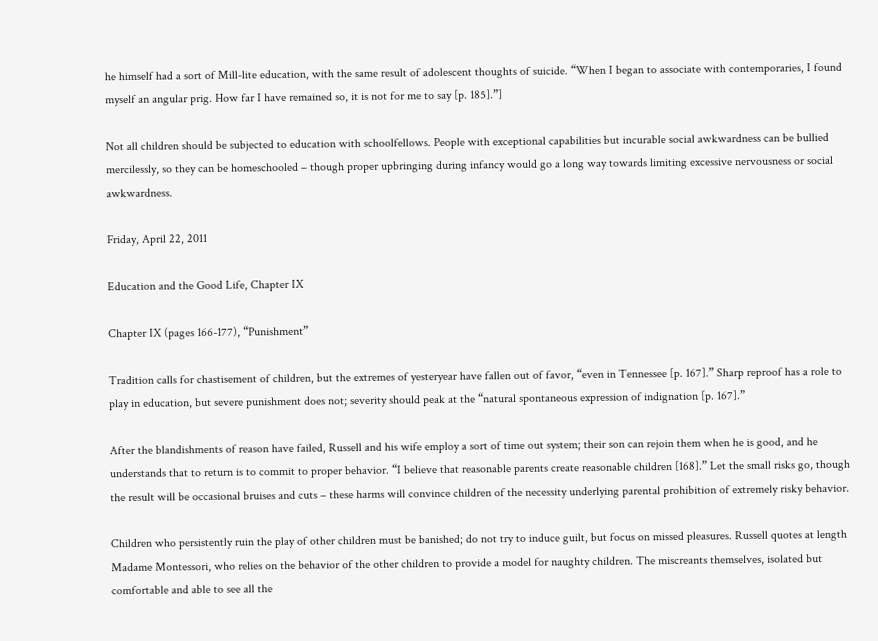he himself had a sort of Mill-lite education, with the same result of adolescent thoughts of suicide. “When I began to associate with contemporaries, I found myself an angular prig. How far I have remained so, it is not for me to say [p. 185].”]

Not all children should be subjected to education with schoolfellows. People with exceptional capabilities but incurable social awkwardness can be bullied mercilessly, so they can be homeschooled – though proper upbringing during infancy would go a long way towards limiting excessive nervousness or social awkwardness.

Friday, April 22, 2011

Education and the Good Life, Chapter IX

Chapter IX (pages 166-177), “Punishment”

Tradition calls for chastisement of children, but the extremes of yesteryear have fallen out of favor, “even in Tennessee [p. 167].” Sharp reproof has a role to play in education, but severe punishment does not; severity should peak at the “natural spontaneous expression of indignation [p. 167].”

After the blandishments of reason have failed, Russell and his wife employ a sort of time out system; their son can rejoin them when he is good, and he understands that to return is to commit to proper behavior. “I believe that reasonable parents create reasonable children [168].” Let the small risks go, though the result will be occasional bruises and cuts – these harms will convince children of the necessity underlying parental prohibition of extremely risky behavior.

Children who persistently ruin the play of other children must be banished; do not try to induce guilt, but focus on missed pleasures. Russell quotes at length Madame Montessori, who relies on the behavior of the other children to provide a model for naughty children. The miscreants themselves, isolated but comfortable and able to see all the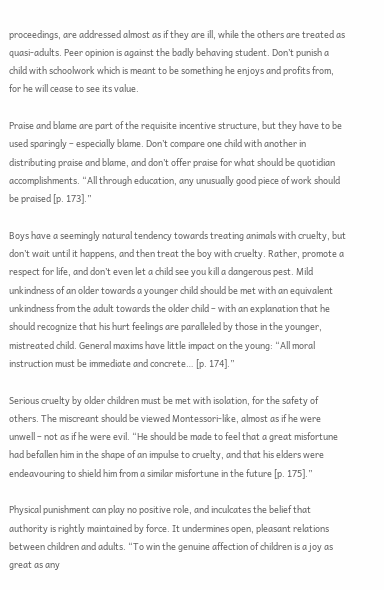proceedings, are addressed almost as if they are ill, while the others are treated as quasi-adults. Peer opinion is against the badly behaving student. Don’t punish a child with schoolwork which is meant to be something he enjoys and profits from, for he will cease to see its value.

Praise and blame are part of the requisite incentive structure, but they have to be used sparingly – especially blame. Don’t compare one child with another in distributing praise and blame, and don’t offer praise for what should be quotidian accomplishments. “All through education, any unusually good piece of work should be praised [p. 173].”

Boys have a seemingly natural tendency towards treating animals with cruelty, but don’t wait until it happens, and then treat the boy with cruelty. Rather, promote a respect for life, and don’t even let a child see you kill a dangerous pest. Mild unkindness of an older towards a younger child should be met with an equivalent unkindness from the adult towards the older child – with an explanation that he should recognize that his hurt feelings are paralleled by those in the younger, mistreated child. General maxims have little impact on the young: “All moral instruction must be immediate and concrete… [p. 174].”

Serious cruelty by older children must be met with isolation, for the safety of others. The miscreant should be viewed Montessori-like, almost as if he were unwell – not as if he were evil. “He should be made to feel that a great misfortune had befallen him in the shape of an impulse to cruelty, and that his elders were endeavouring to shield him from a similar misfortune in the future [p. 175].”

Physical punishment can play no positive role, and inculcates the belief that authority is rightly maintained by force. It undermines open, pleasant relations between children and adults. “To win the genuine affection of children is a joy as great as any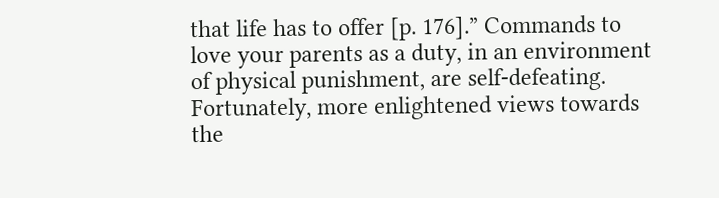that life has to offer [p. 176].” Commands to love your parents as a duty, in an environment of physical punishment, are self-defeating. Fortunately, more enlightened views towards the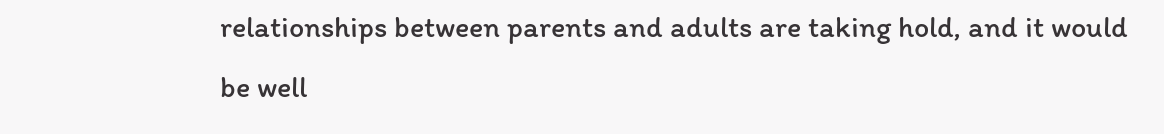relationships between parents and adults are taking hold, and it would be well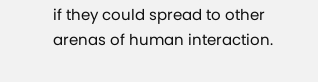if they could spread to other arenas of human interaction.